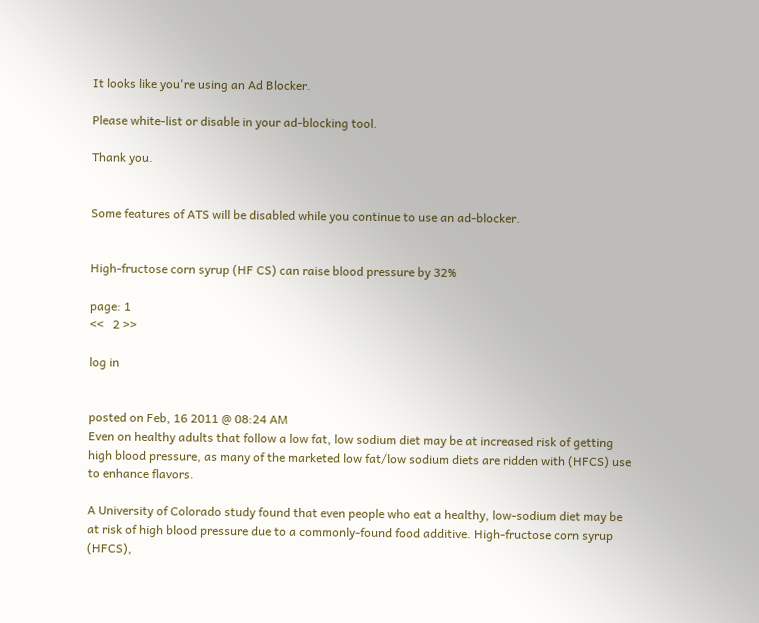It looks like you're using an Ad Blocker.

Please white-list or disable in your ad-blocking tool.

Thank you.


Some features of ATS will be disabled while you continue to use an ad-blocker.


High-fructose corn syrup (HF CS) can raise blood pressure by 32%

page: 1
<<   2 >>

log in


posted on Feb, 16 2011 @ 08:24 AM
Even on healthy adults that follow a low fat, low sodium diet may be at increased risk of getting high blood pressure, as many of the marketed low fat/low sodium diets are ridden with (HFCS) use to enhance flavors.

A University of Colorado study found that even people who eat a healthy, low-sodium diet may be at risk of high blood pressure due to a commonly-found food additive. High-fructose corn syrup (HFCS),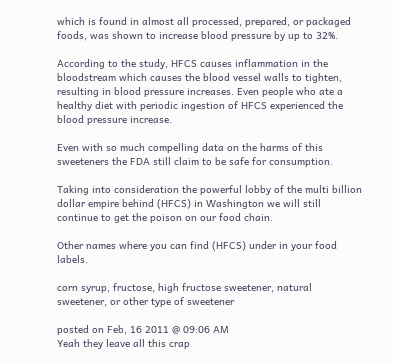which is found in almost all processed, prepared, or packaged foods, was shown to increase blood pressure by up to 32%.

According to the study, HFCS causes inflammation in the bloodstream which causes the blood vessel walls to tighten, resulting in blood pressure increases. Even people who ate a healthy diet with periodic ingestion of HFCS experienced the blood pressure increase.

Even with so much compelling data on the harms of this sweeteners the FDA still claim to be safe for consumption.

Taking into consideration the powerful lobby of the multi billion dollar empire behind (HFCS) in Washington we will still continue to get the poison on our food chain.

Other names where you can find (HFCS) under in your food labels.

corn syrup, fructose, high fructose sweetener, natural sweetener, or other type of sweetener

posted on Feb, 16 2011 @ 09:06 AM
Yeah they leave all this crap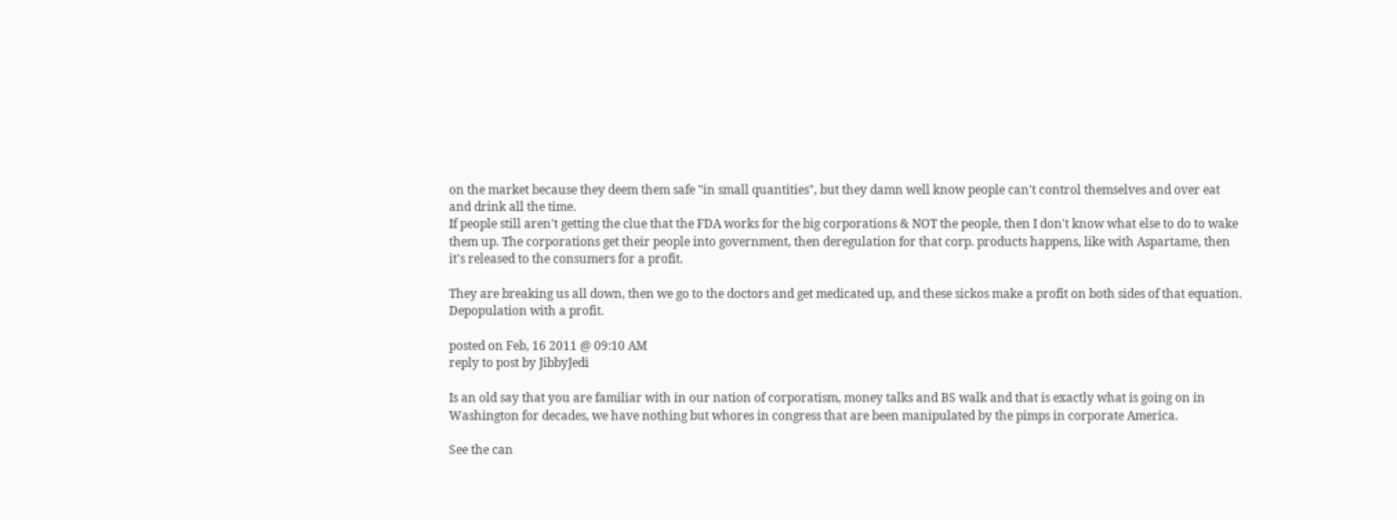on the market because they deem them safe "in small quantities", but they damn well know people can't control themselves and over eat and drink all the time.
If people still aren't getting the clue that the FDA works for the big corporations & NOT the people, then I don't know what else to do to wake them up. The corporations get their people into government, then deregulation for that corp. products happens, like with Aspartame, then it's released to the consumers for a profit.

They are breaking us all down, then we go to the doctors and get medicated up, and these sickos make a profit on both sides of that equation. Depopulation with a profit.

posted on Feb, 16 2011 @ 09:10 AM
reply to post by JibbyJedi

Is an old say that you are familiar with in our nation of corporatism, money talks and BS walk and that is exactly what is going on in Washington for decades, we have nothing but whores in congress that are been manipulated by the pimps in corporate America.

See the can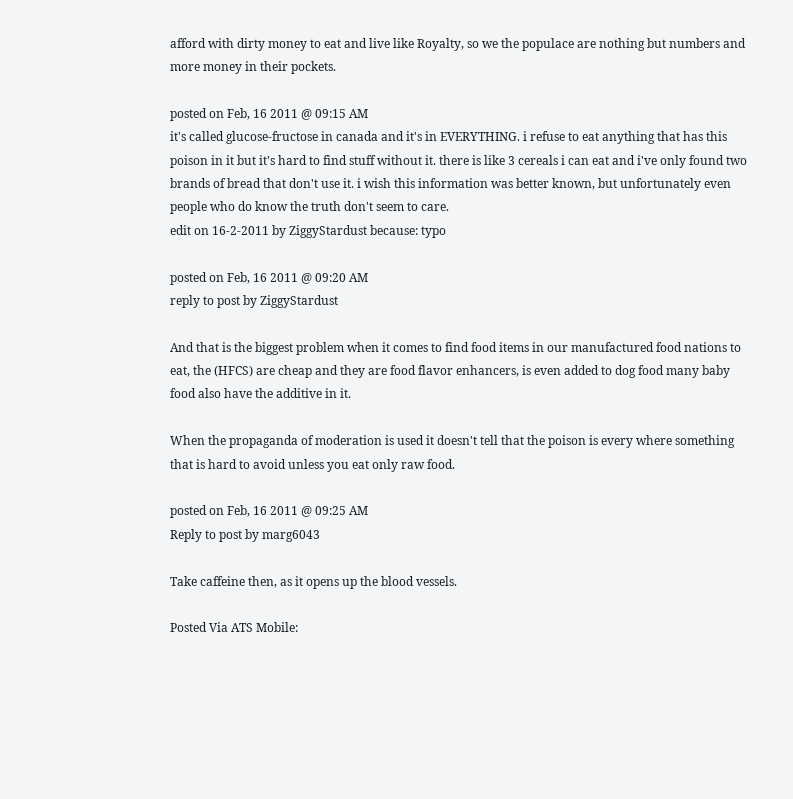afford with dirty money to eat and live like Royalty, so we the populace are nothing but numbers and more money in their pockets.

posted on Feb, 16 2011 @ 09:15 AM
it's called glucose-fructose in canada and it's in EVERYTHING. i refuse to eat anything that has this poison in it but it's hard to find stuff without it. there is like 3 cereals i can eat and i've only found two brands of bread that don't use it. i wish this information was better known, but unfortunately even people who do know the truth don't seem to care.
edit on 16-2-2011 by ZiggyStardust because: typo

posted on Feb, 16 2011 @ 09:20 AM
reply to post by ZiggyStardust

And that is the biggest problem when it comes to find food items in our manufactured food nations to eat, the (HFCS) are cheap and they are food flavor enhancers, is even added to dog food many baby food also have the additive in it.

When the propaganda of moderation is used it doesn't tell that the poison is every where something that is hard to avoid unless you eat only raw food.

posted on Feb, 16 2011 @ 09:25 AM
Reply to post by marg6043

Take caffeine then, as it opens up the blood vessels.

Posted Via ATS Mobile: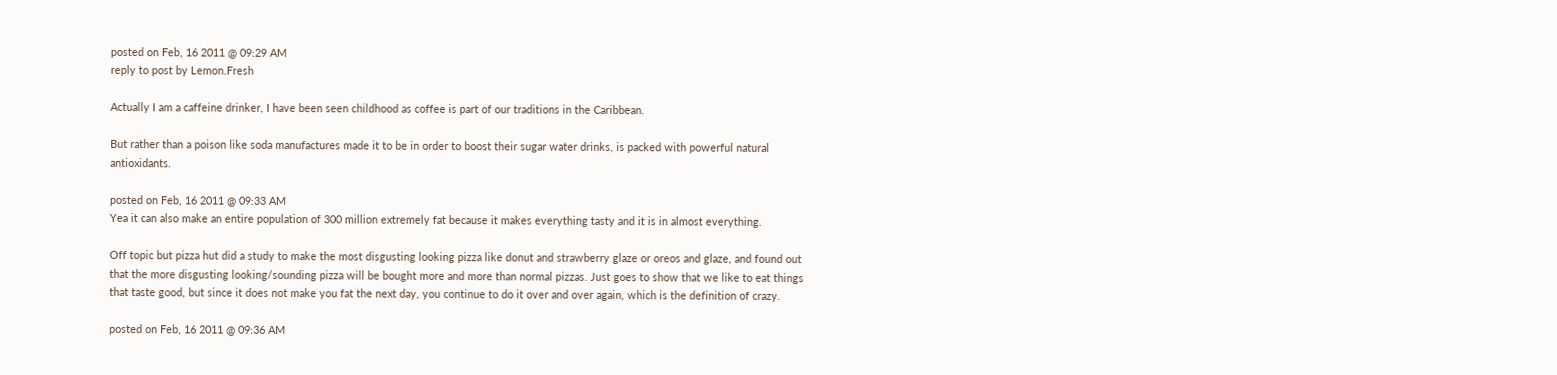posted on Feb, 16 2011 @ 09:29 AM
reply to post by Lemon.Fresh

Actually I am a caffeine drinker, I have been seen childhood as coffee is part of our traditions in the Caribbean.

But rather than a poison like soda manufactures made it to be in order to boost their sugar water drinks, is packed with powerful natural antioxidants.

posted on Feb, 16 2011 @ 09:33 AM
Yea it can also make an entire population of 300 million extremely fat because it makes everything tasty and it is in almost everything.

Off topic but pizza hut did a study to make the most disgusting looking pizza like donut and strawberry glaze or oreos and glaze, and found out that the more disgusting looking/sounding pizza will be bought more and more than normal pizzas. Just goes to show that we like to eat things that taste good, but since it does not make you fat the next day, you continue to do it over and over again, which is the definition of crazy.

posted on Feb, 16 2011 @ 09:36 AM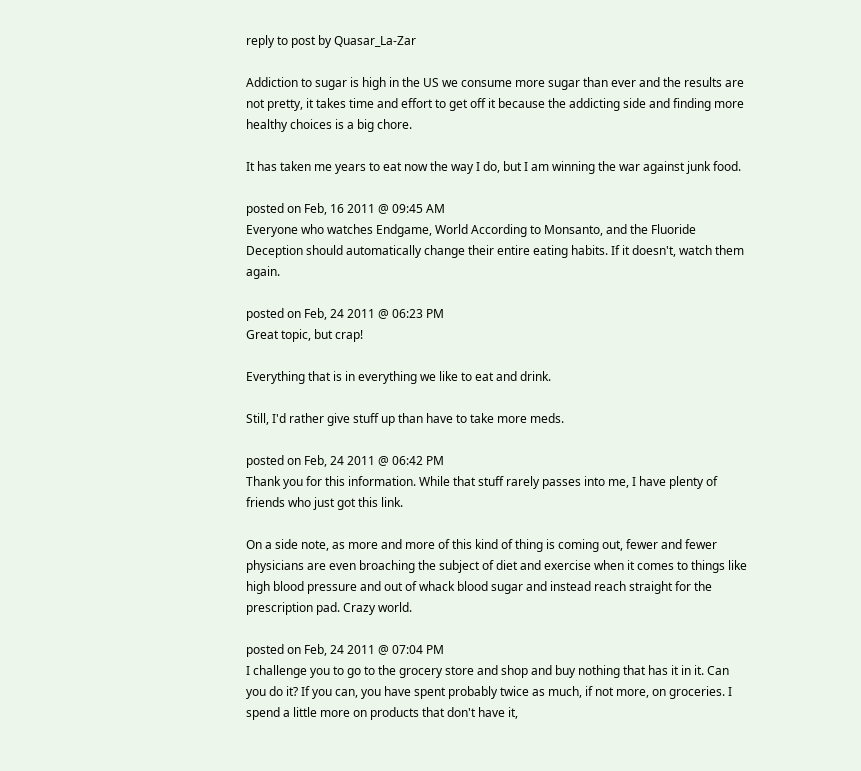reply to post by Quasar_La-Zar

Addiction to sugar is high in the US we consume more sugar than ever and the results are not pretty, it takes time and effort to get off it because the addicting side and finding more healthy choices is a big chore.

It has taken me years to eat now the way I do, but I am winning the war against junk food.

posted on Feb, 16 2011 @ 09:45 AM
Everyone who watches Endgame, World According to Monsanto, and the Fluoride Deception should automatically change their entire eating habits. If it doesn't, watch them again.

posted on Feb, 24 2011 @ 06:23 PM
Great topic, but crap!

Everything that is in everything we like to eat and drink.

Still, I'd rather give stuff up than have to take more meds.

posted on Feb, 24 2011 @ 06:42 PM
Thank you for this information. While that stuff rarely passes into me, I have plenty of friends who just got this link.

On a side note, as more and more of this kind of thing is coming out, fewer and fewer physicians are even broaching the subject of diet and exercise when it comes to things like high blood pressure and out of whack blood sugar and instead reach straight for the prescription pad. Crazy world.

posted on Feb, 24 2011 @ 07:04 PM
I challenge you to go to the grocery store and shop and buy nothing that has it in it. Can you do it? If you can, you have spent probably twice as much, if not more, on groceries. I spend a little more on products that don't have it,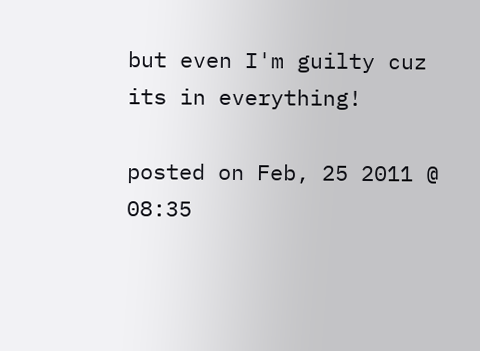but even I'm guilty cuz its in everything!

posted on Feb, 25 2011 @ 08:35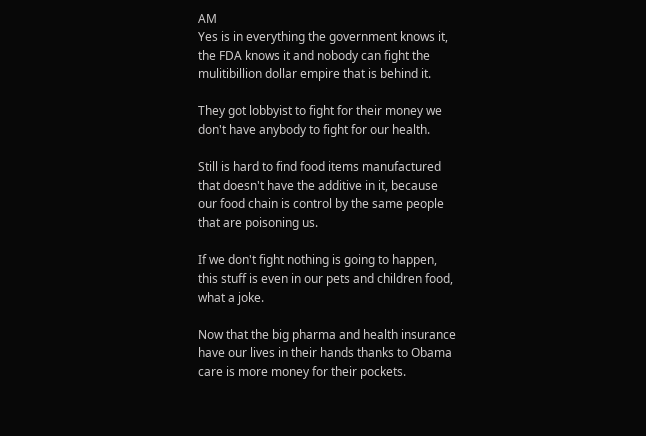AM
Yes is in everything the government knows it, the FDA knows it and nobody can fight the mulitibillion dollar empire that is behind it.

They got lobbyist to fight for their money we don't have anybody to fight for our health.

Still is hard to find food items manufactured that doesn't have the additive in it, because our food chain is control by the same people that are poisoning us.

If we don't fight nothing is going to happen, this stuff is even in our pets and children food, what a joke.

Now that the big pharma and health insurance have our lives in their hands thanks to Obama care is more money for their pockets.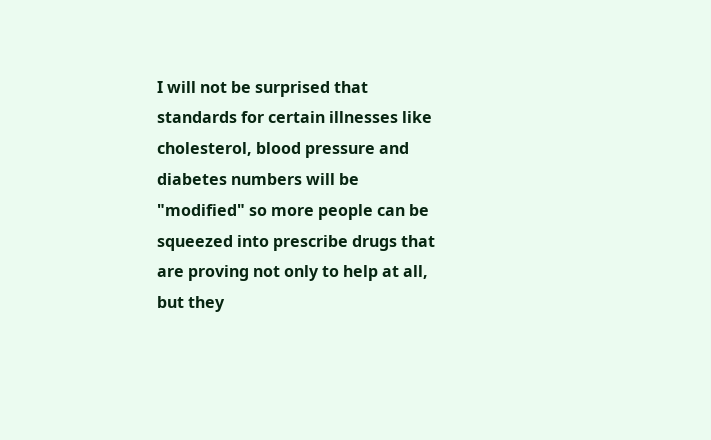I will not be surprised that standards for certain illnesses like cholesterol, blood pressure and diabetes numbers will be "modified" so more people can be squeezed into prescribe drugs that are proving not only to help at all, but they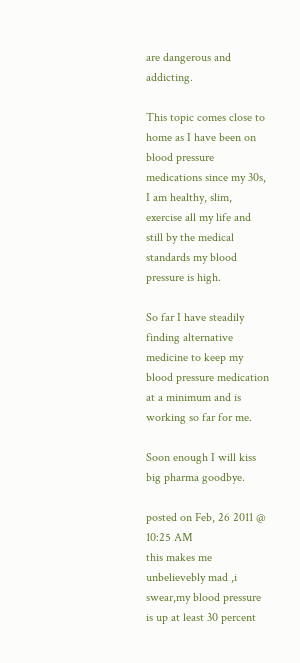are dangerous and addicting.

This topic comes close to home as I have been on blood pressure medications since my 30s, I am healthy, slim, exercise all my life and still by the medical standards my blood pressure is high.

So far I have steadily finding alternative medicine to keep my blood pressure medication at a minimum and is working so far for me.

Soon enough I will kiss big pharma goodbye.

posted on Feb, 26 2011 @ 10:25 AM
this makes me unbelievebly mad ,i swear,my blood pressure is up at least 30 percent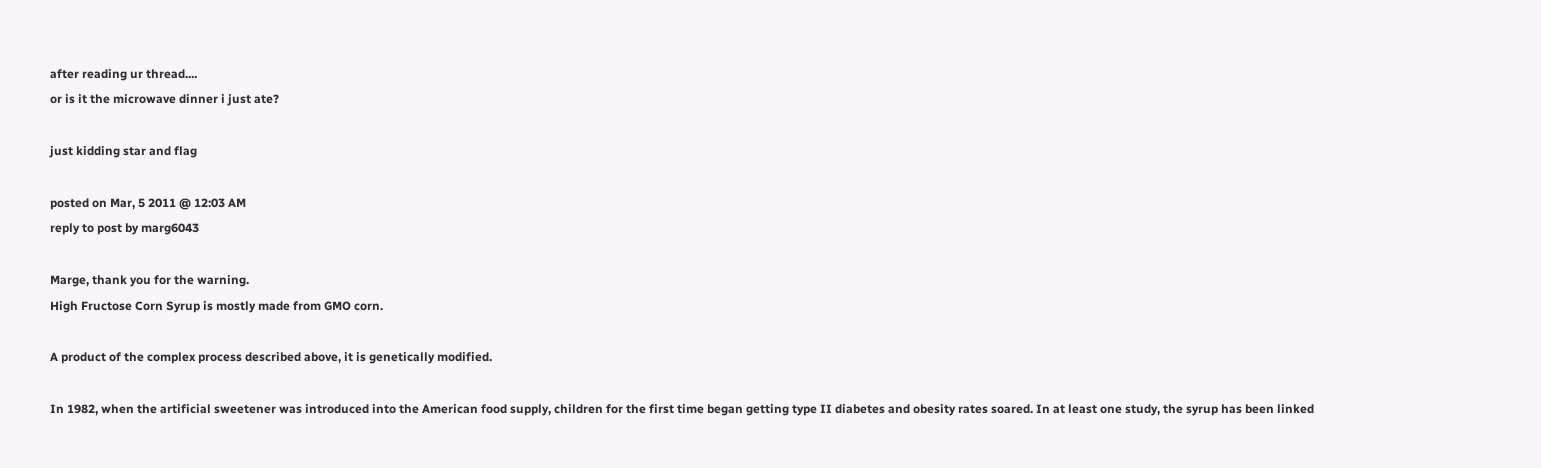after reading ur thread....
or is it the microwave dinner i just ate?

just kidding star and flag

posted on Mar, 5 2011 @ 12:03 AM
reply to post by marg6043

Marge, thank you for the warning.
High Fructose Corn Syrup is mostly made from GMO corn.

A product of the complex process described above, it is genetically modified.

In 1982, when the artificial sweetener was introduced into the American food supply, children for the first time began getting type II diabetes and obesity rates soared. In at least one study, the syrup has been linked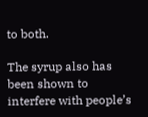to both.

The syrup also has been shown to interfere with people’s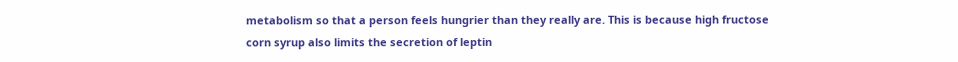metabolism so that a person feels hungrier than they really are. This is because high fructose corn syrup also limits the secretion of leptin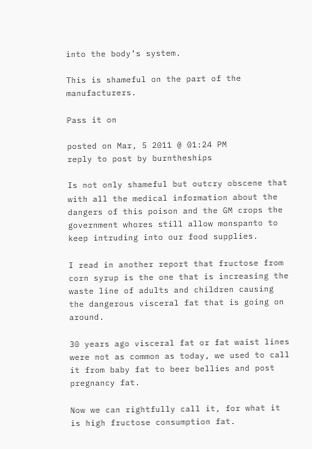into the body’s system.

This is shameful on the part of the manufacturers.

Pass it on

posted on Mar, 5 2011 @ 01:24 PM
reply to post by burntheships

Is not only shameful but outcry obscene that with all the medical information about the dangers of this poison and the GM crops the government whores still allow monspanto to keep intruding into our food supplies.

I read in another report that fructose from corn syrup is the one that is increasing the waste line of adults and children causing the dangerous visceral fat that is going on around.

30 years ago visceral fat or fat waist lines were not as common as today, we used to call it from baby fat to beer bellies and post pregnancy fat.

Now we can rightfully call it, for what it is high fructose consumption fat.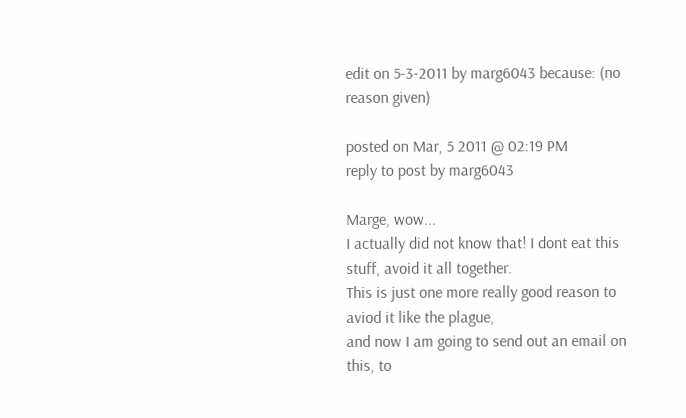edit on 5-3-2011 by marg6043 because: (no reason given)

posted on Mar, 5 2011 @ 02:19 PM
reply to post by marg6043

Marge, wow...
I actually did not know that! I dont eat this stuff, avoid it all together.
This is just one more really good reason to aviod it like the plague,
and now I am going to send out an email on this, to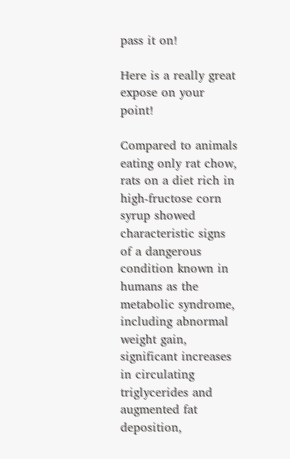pass it on!

Here is a really great expose on your point!

Compared to animals eating only rat chow, rats on a diet rich in high-fructose corn syrup showed characteristic signs of a dangerous condition known in humans as the metabolic syndrome, including abnormal weight gain, significant increases in circulating triglycerides and augmented fat deposition,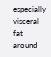especially visceral fat around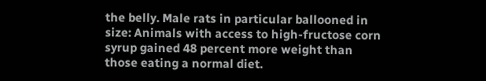the belly. Male rats in particular ballooned in size: Animals with access to high-fructose corn syrup gained 48 percent more weight than those eating a normal diet.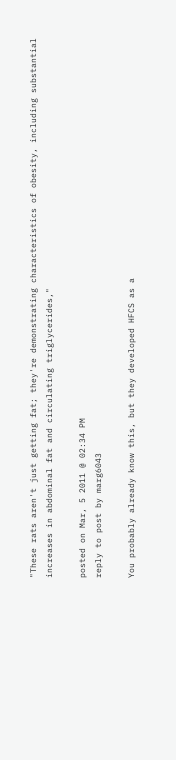"These rats aren't just getting fat; they're demonstrating characteristics of obesity, including substantial increases in abdominal fat and circulating triglycerides,"

posted on Mar, 5 2011 @ 02:34 PM
reply to post by marg6043

You probably already know this, but they developed HFCS as a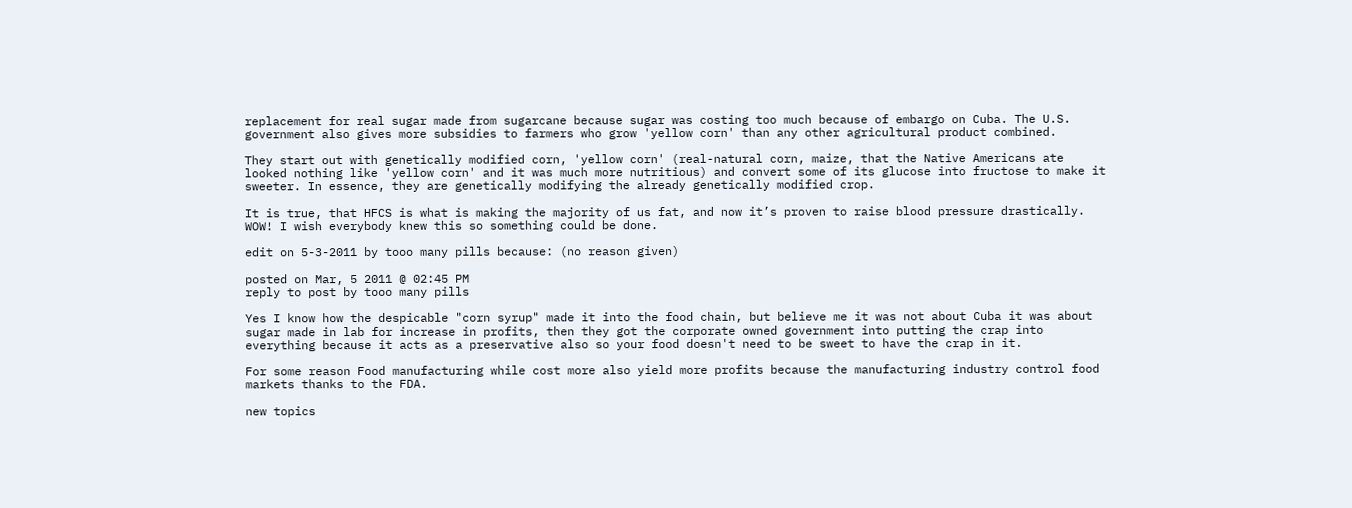replacement for real sugar made from sugarcane because sugar was costing too much because of embargo on Cuba. The U.S. government also gives more subsidies to farmers who grow 'yellow corn' than any other agricultural product combined.

They start out with genetically modified corn, 'yellow corn' (real-natural corn, maize, that the Native Americans ate looked nothing like 'yellow corn' and it was much more nutritious) and convert some of its glucose into fructose to make it sweeter. In essence, they are genetically modifying the already genetically modified crop.

It is true, that HFCS is what is making the majority of us fat, and now it’s proven to raise blood pressure drastically. WOW! I wish everybody knew this so something could be done.

edit on 5-3-2011 by tooo many pills because: (no reason given)

posted on Mar, 5 2011 @ 02:45 PM
reply to post by tooo many pills

Yes I know how the despicable "corn syrup" made it into the food chain, but believe me it was not about Cuba it was about sugar made in lab for increase in profits, then they got the corporate owned government into putting the crap into everything because it acts as a preservative also so your food doesn't need to be sweet to have the crap in it.

For some reason Food manufacturing while cost more also yield more profits because the manufacturing industry control food markets thanks to the FDA.

new topics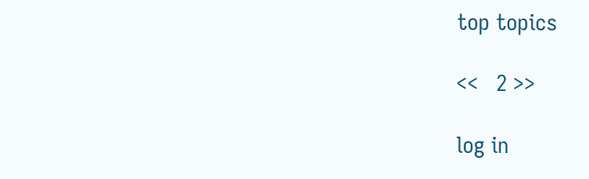top topics

<<   2 >>

log in